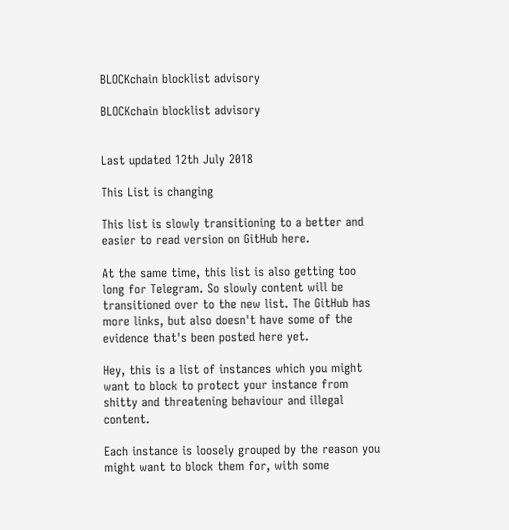BLOCKchain blocklist advisory

BLOCKchain blocklist advisory


Last updated 12th July 2018

This List is changing

This list is slowly transitioning to a better and easier to read version on GitHub here.

At the same time, this list is also getting too long for Telegram. So slowly content will be transitioned over to the new list. The GitHub has more links, but also doesn't have some of the evidence that's been posted here yet.

Hey, this is a list of instances which you might want to block to protect your instance from shitty and threatening behaviour and illegal content.

Each instance is loosely grouped by the reason you might want to block them for, with some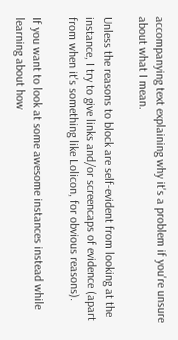accompanying text explaining why it's a problem if you're unsure about what I mean.

Unless the reasons to block are self-evident from looking at the instance, I try to give links and/or screencaps of evidence (apart from when it's something like Lolicon, for obvious reasons).

If you want to look at some awesome instances instead while learning about how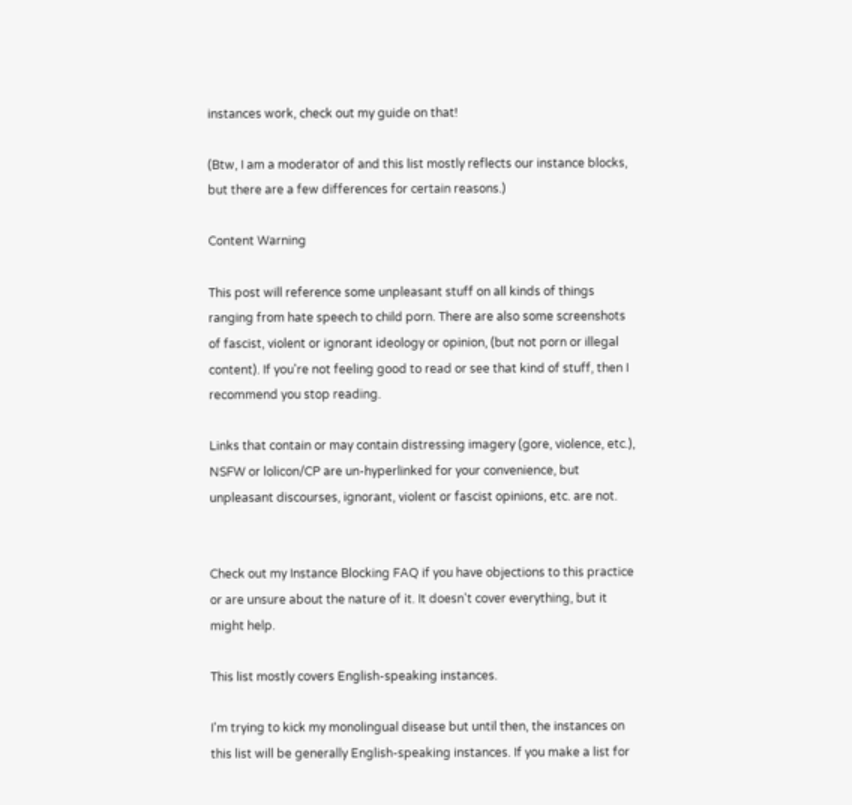instances work, check out my guide on that!

(Btw, I am a moderator of and this list mostly reflects our instance blocks, but there are a few differences for certain reasons.)

Content Warning

This post will reference some unpleasant stuff on all kinds of things ranging from hate speech to child porn. There are also some screenshots of fascist, violent or ignorant ideology or opinion, (but not porn or illegal content). If you're not feeling good to read or see that kind of stuff, then I recommend you stop reading.

Links that contain or may contain distressing imagery (gore, violence, etc.), NSFW or lolicon/CP are un-hyperlinked for your convenience, but unpleasant discourses, ignorant, violent or fascist opinions, etc. are not.


Check out my Instance Blocking FAQ if you have objections to this practice or are unsure about the nature of it. It doesn't cover everything, but it might help.

This list mostly covers English-speaking instances.

I'm trying to kick my monolingual disease but until then, the instances on this list will be generally English-speaking instances. If you make a list for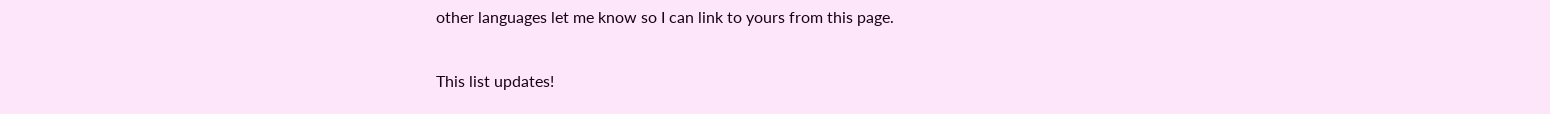other languages let me know so I can link to yours from this page.

This list updates!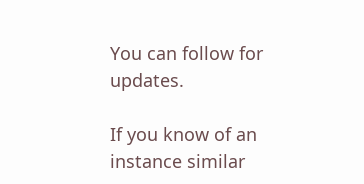You can follow for updates.

If you know of an instance similar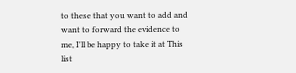to these that you want to add and want to forward the evidence to me, I'll be happy to take it at This list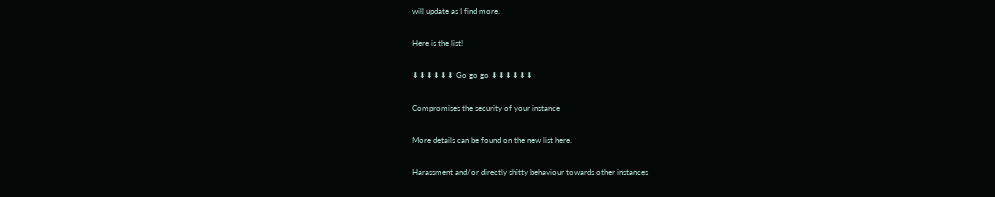will update as I find more.

Here is the list!

⬇⬇⬇⬇⬇⬇ Go go go ⬇⬇⬇⬇⬇⬇

Compromises the security of your instance

More details can be found on the new list here.

Harassment and/or directly shitty behaviour towards other instances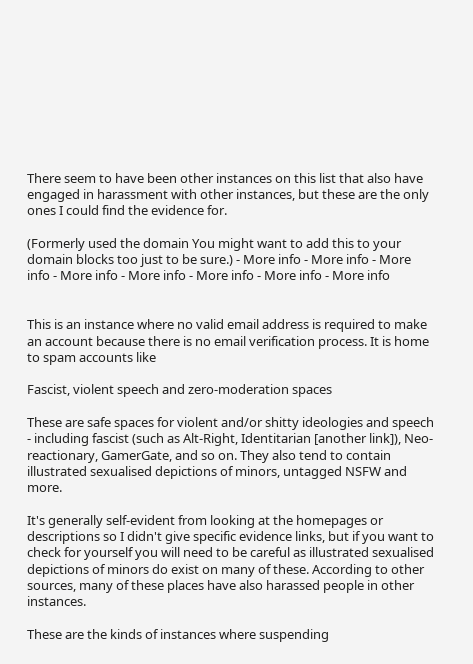There seem to have been other instances on this list that also have engaged in harassment with other instances, but these are the only ones I could find the evidence for.

(Formerly used the domain You might want to add this to your domain blocks too just to be sure.) - More info - More info - More info - More info - More info - More info - More info - More info


This is an instance where no valid email address is required to make an account because there is no email verification process. It is home to spam accounts like

Fascist, violent speech and zero-moderation spaces

These are safe spaces for violent and/or shitty ideologies and speech - including fascist (such as Alt-Right, Identitarian [another link]), Neo-reactionary, GamerGate, and so on. They also tend to contain illustrated sexualised depictions of minors, untagged NSFW and more.

It's generally self-evident from looking at the homepages or descriptions so I didn't give specific evidence links, but if you want to check for yourself you will need to be careful as illustrated sexualised depictions of minors do exist on many of these. According to other sources, many of these places have also harassed people in other instances.

These are the kinds of instances where suspending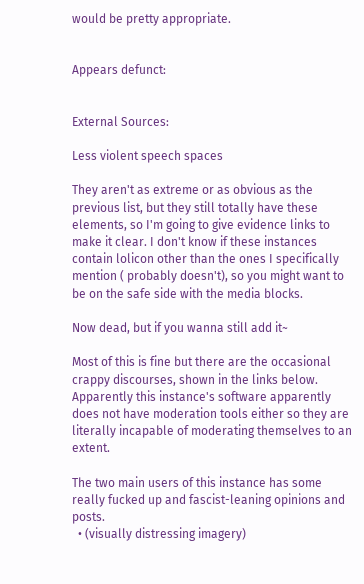would be pretty appropriate.


Appears defunct:


External Sources:

Less violent speech spaces

They aren't as extreme or as obvious as the previous list, but they still totally have these elements, so I'm going to give evidence links to make it clear. I don't know if these instances contain lolicon other than the ones I specifically mention ( probably doesn't), so you might want to be on the safe side with the media blocks.

Now dead, but if you wanna still add it~

Most of this is fine but there are the occasional crappy discourses, shown in the links below. Apparently this instance's software apparently does not have moderation tools either so they are literally incapable of moderating themselves to an extent.

The two main users of this instance has some really fucked up and fascist-leaning opinions and posts.
  • (visually distressing imagery)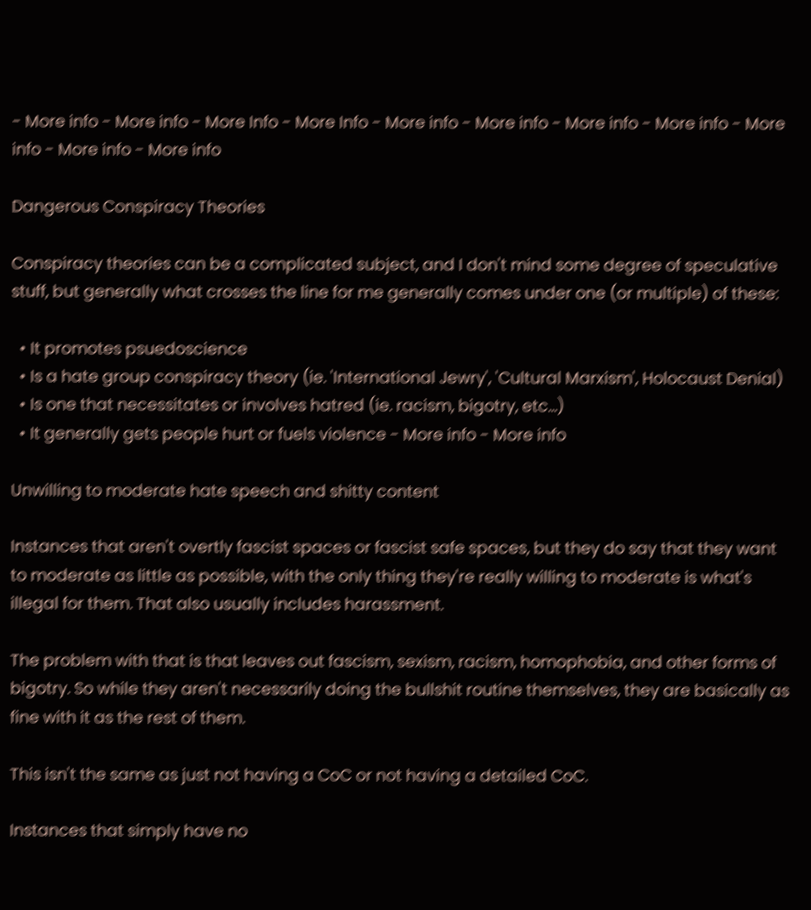- More info - More info - More Info - More Info - More info - More info - More info - More info - More info - More info - More info

Dangerous Conspiracy Theories

Conspiracy theories can be a complicated subject, and I don't mind some degree of speculative stuff, but generally what crosses the line for me generally comes under one (or multiple) of these:

  • It promotes psuedoscience
  • Is a hate group conspiracy theory (ie. 'International Jewry', 'Cultural Marxism', Holocaust Denial)
  • Is one that necessitates or involves hatred (ie. racism, bigotry, etc...)
  • It generally gets people hurt or fuels violence - More info - More info

Unwilling to moderate hate speech and shitty content

Instances that aren't overtly fascist spaces or fascist safe spaces, but they do say that they want to moderate as little as possible, with the only thing they're really willing to moderate is what's illegal for them. That also usually includes harassment.

The problem with that is that leaves out fascism, sexism, racism, homophobia, and other forms of bigotry. So while they aren't necessarily doing the bullshit routine themselves, they are basically as fine with it as the rest of them.

This isn't the same as just not having a CoC or not having a detailed CoC.

Instances that simply have no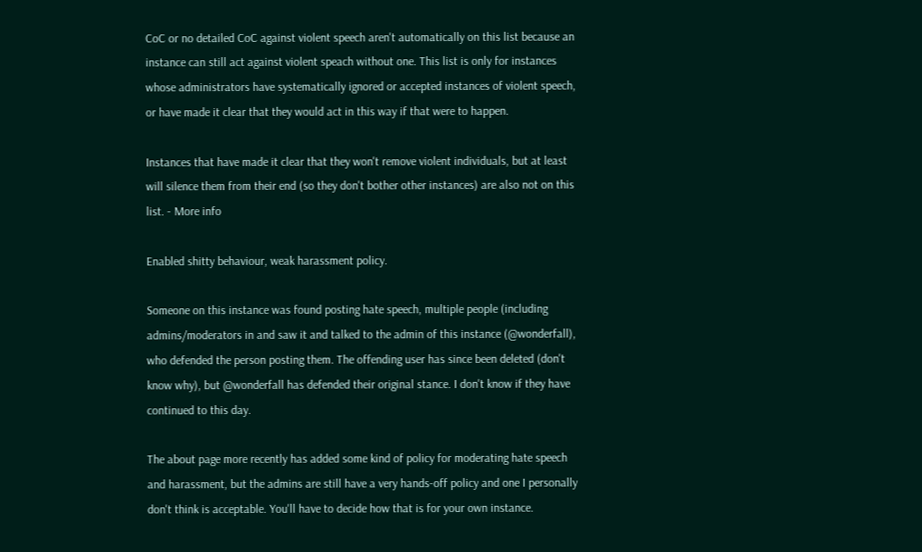CoC or no detailed CoC against violent speech aren't automatically on this list because an instance can still act against violent speach without one. This list is only for instances whose administrators have systematically ignored or accepted instances of violent speech, or have made it clear that they would act in this way if that were to happen.

Instances that have made it clear that they won't remove violent individuals, but at least will silence them from their end (so they don't bother other instances) are also not on this list. - More info

Enabled shitty behaviour, weak harassment policy.

Someone on this instance was found posting hate speech, multiple people (including admins/moderators in and saw it and talked to the admin of this instance (@wonderfall), who defended the person posting them. The offending user has since been deleted (don't know why), but @wonderfall has defended their original stance. I don't know if they have continued to this day.

The about page more recently has added some kind of policy for moderating hate speech and harassment, but the admins are still have a very hands-off policy and one I personally don't think is acceptable. You'll have to decide how that is for your own instance.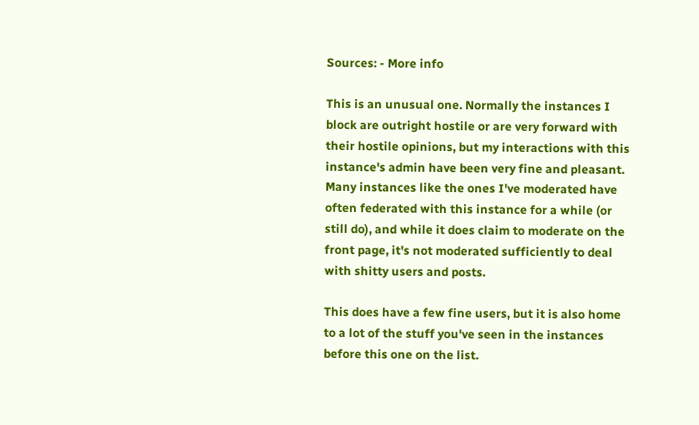Sources: - More info

This is an unusual one. Normally the instances I block are outright hostile or are very forward with their hostile opinions, but my interactions with this instance's admin have been very fine and pleasant. Many instances like the ones I've moderated have often federated with this instance for a while (or still do), and while it does claim to moderate on the front page, it's not moderated sufficiently to deal with shitty users and posts.

This does have a few fine users, but it is also home to a lot of the stuff you've seen in the instances before this one on the list.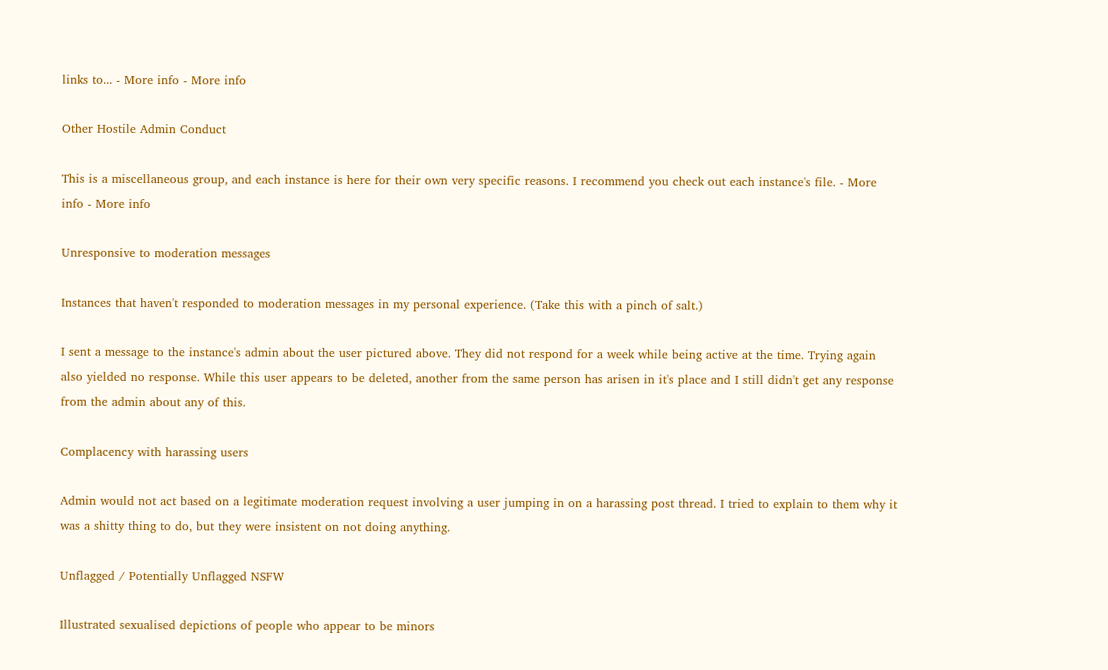links to... - More info - More info

Other Hostile Admin Conduct

This is a miscellaneous group, and each instance is here for their own very specific reasons. I recommend you check out each instance's file. - More info - More info

Unresponsive to moderation messages

Instances that haven't responded to moderation messages in my personal experience. (Take this with a pinch of salt.)

I sent a message to the instance's admin about the user pictured above. They did not respond for a week while being active at the time. Trying again also yielded no response. While this user appears to be deleted, another from the same person has arisen in it's place and I still didn't get any response from the admin about any of this.

Complacency with harassing users

Admin would not act based on a legitimate moderation request involving a user jumping in on a harassing post thread. I tried to explain to them why it was a shitty thing to do, but they were insistent on not doing anything.

Unflagged / Potentially Unflagged NSFW

Illustrated sexualised depictions of people who appear to be minors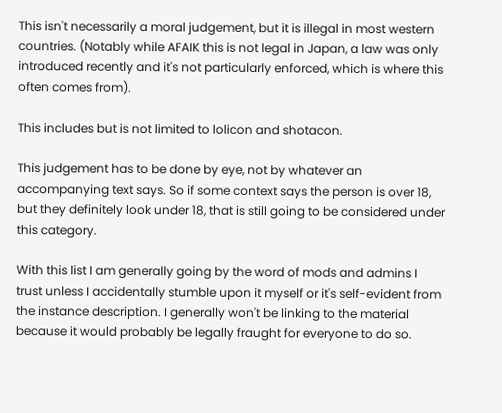This isn't necessarily a moral judgement, but it is illegal in most western countries. (Notably while AFAIK this is not legal in Japan, a law was only introduced recently and it's not particularly enforced, which is where this often comes from).

This includes but is not limited to lolicon and shotacon.

This judgement has to be done by eye, not by whatever an accompanying text says. So if some context says the person is over 18, but they definitely look under 18, that is still going to be considered under this category.

With this list I am generally going by the word of mods and admins I trust unless I accidentally stumble upon it myself or it's self-evident from the instance description. I generally won't be linking to the material because it would probably be legally fraught for everyone to do so.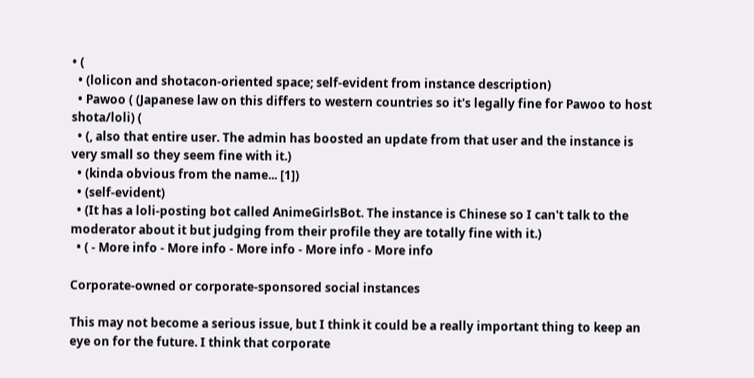• (
  • (lolicon and shotacon-oriented space; self-evident from instance description)
  • Pawoo ( (Japanese law on this differs to western countries so it's legally fine for Pawoo to host shota/loli) (
  • (, also that entire user. The admin has boosted an update from that user and the instance is very small so they seem fine with it.)
  • (kinda obvious from the name... [1])
  • (self-evident)
  • (It has a loli-posting bot called AnimeGirlsBot. The instance is Chinese so I can't talk to the moderator about it but judging from their profile they are totally fine with it.)
  • ( - More info - More info - More info - More info - More info

Corporate-owned or corporate-sponsored social instances

This may not become a serious issue, but I think it could be a really important thing to keep an eye on for the future. I think that corporate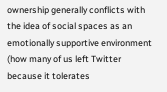ownership generally conflicts with the idea of social spaces as an emotionally supportive environment (how many of us left Twitter because it tolerates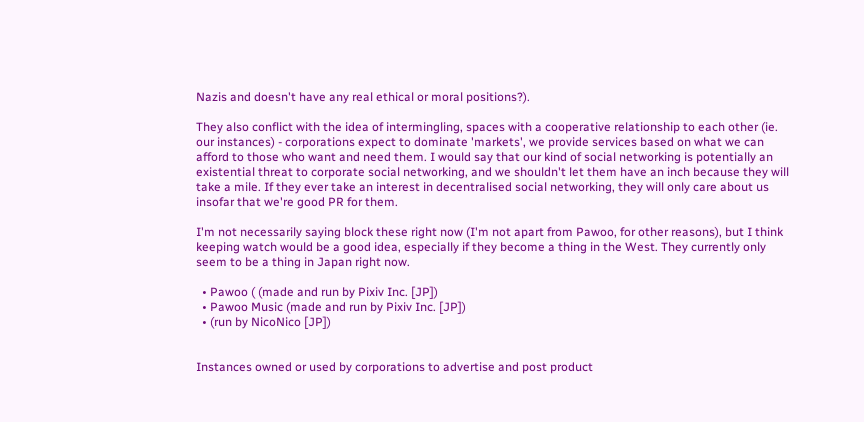Nazis and doesn't have any real ethical or moral positions?).

They also conflict with the idea of intermingling, spaces with a cooperative relationship to each other (ie. our instances) - corporations expect to dominate 'markets', we provide services based on what we can afford to those who want and need them. I would say that our kind of social networking is potentially an existential threat to corporate social networking, and we shouldn't let them have an inch because they will take a mile. If they ever take an interest in decentralised social networking, they will only care about us insofar that we're good PR for them.

I'm not necessarily saying block these right now (I'm not apart from Pawoo, for other reasons), but I think keeping watch would be a good idea, especially if they become a thing in the West. They currently only seem to be a thing in Japan right now.

  • Pawoo ( (made and run by Pixiv Inc. [JP])
  • Pawoo Music (made and run by Pixiv Inc. [JP])
  • (run by NicoNico [JP])


Instances owned or used by corporations to advertise and post product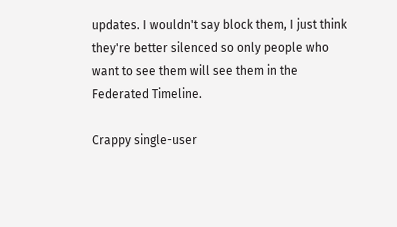updates. I wouldn't say block them, I just think they're better silenced so only people who want to see them will see them in the Federated Timeline.

Crappy single-user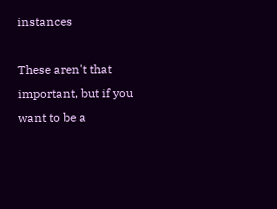instances

These aren't that important, but if you want to be a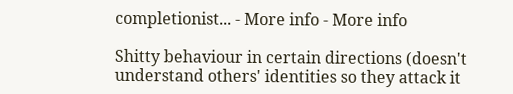completionist... - More info - More info

Shitty behaviour in certain directions (doesn't understand others' identities so they attack it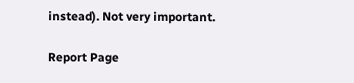instead). Not very important.

Report Page